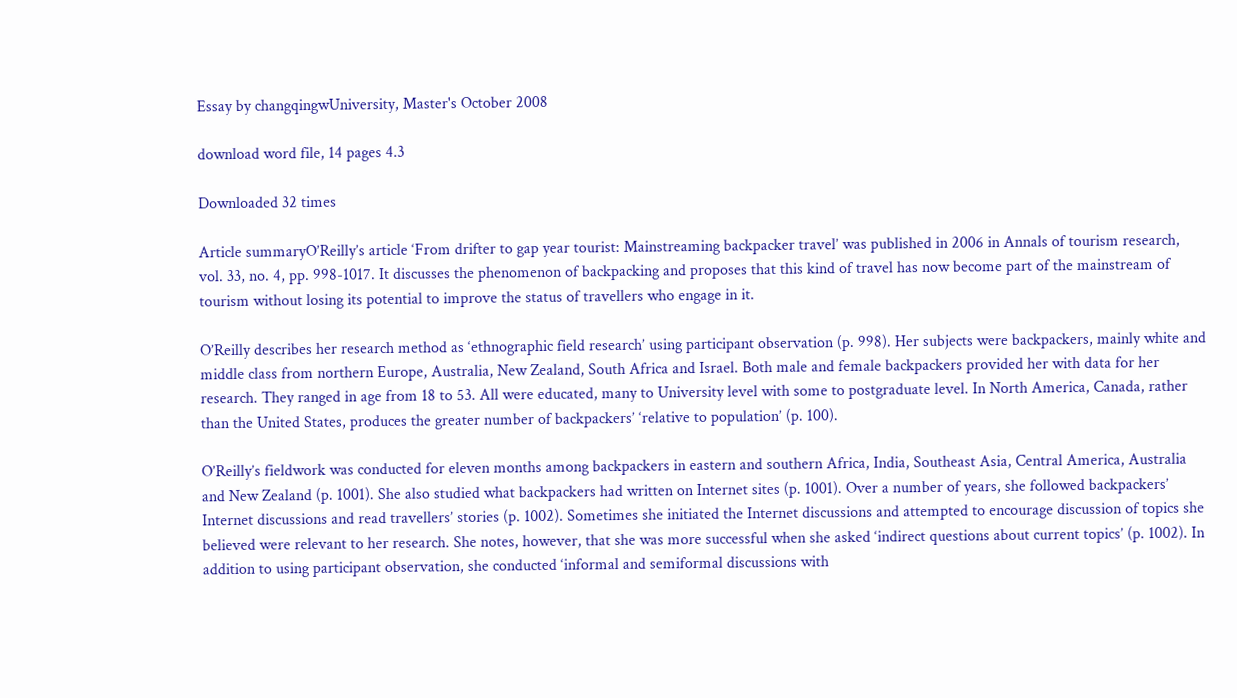Essay by changqingwUniversity, Master's October 2008

download word file, 14 pages 4.3

Downloaded 32 times

Article summaryO’Reilly’s article ‘From drifter to gap year tourist: Mainstreaming backpacker travel’ was published in 2006 in Annals of tourism research, vol. 33, no. 4, pp. 998-1017. It discusses the phenomenon of backpacking and proposes that this kind of travel has now become part of the mainstream of tourism without losing its potential to improve the status of travellers who engage in it.

O’Reilly describes her research method as ‘ethnographic field research’ using participant observation (p. 998). Her subjects were backpackers, mainly white and middle class from northern Europe, Australia, New Zealand, South Africa and Israel. Both male and female backpackers provided her with data for her research. They ranged in age from 18 to 53. All were educated, many to University level with some to postgraduate level. In North America, Canada, rather than the United States, produces the greater number of backpackers’ ‘relative to population’ (p. 100).

O’Reilly’s fieldwork was conducted for eleven months among backpackers in eastern and southern Africa, India, Southeast Asia, Central America, Australia and New Zealand (p. 1001). She also studied what backpackers had written on Internet sites (p. 1001). Over a number of years, she followed backpackers’ Internet discussions and read travellers’ stories (p. 1002). Sometimes she initiated the Internet discussions and attempted to encourage discussion of topics she believed were relevant to her research. She notes, however, that she was more successful when she asked ‘indirect questions about current topics’ (p. 1002). In addition to using participant observation, she conducted ‘informal and semiformal discussions with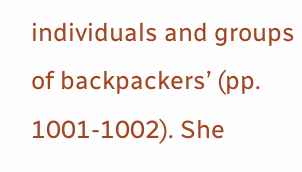individuals and groups of backpackers’ (pp. 1001-1002). She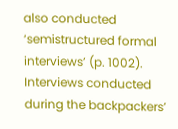also conducted ‘semistructured formal interviews’ (p. 1002). Interviews conducted during the backpackers’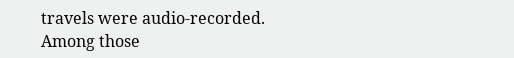travels were audio-recorded. Among those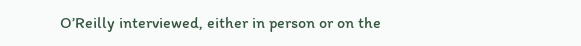O’Reilly interviewed, either in person or on the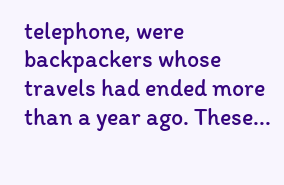telephone, were backpackers whose travels had ended more than a year ago. These...